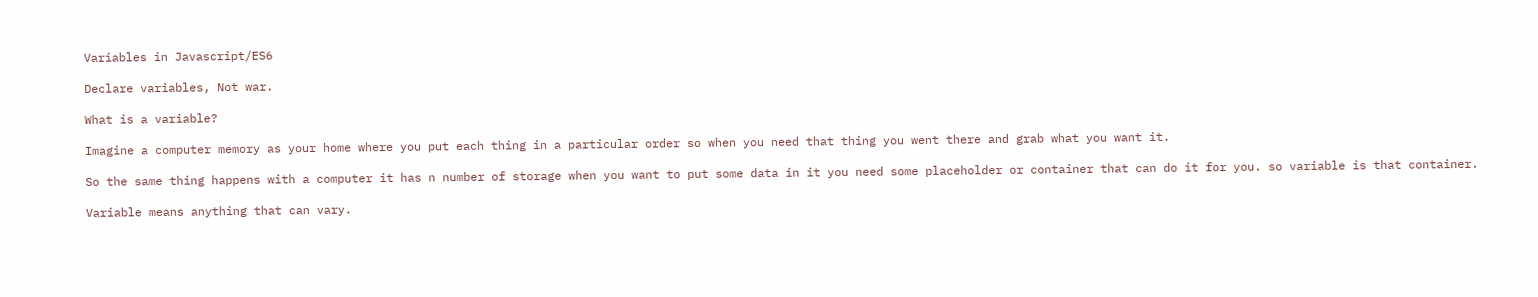Variables in Javascript/ES6

Declare variables, Not war.

What is a variable?

Imagine a computer memory as your home where you put each thing in a particular order so when you need that thing you went there and grab what you want it.

So the same thing happens with a computer it has n number of storage when you want to put some data in it you need some placeholder or container that can do it for you. so variable is that container.

Variable means anything that can vary.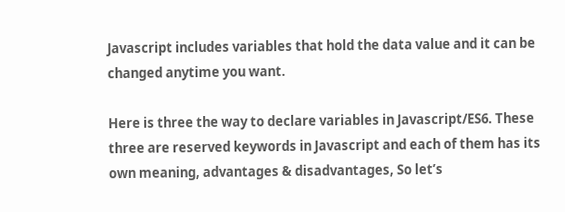Javascript includes variables that hold the data value and it can be changed anytime you want.

Here is three the way to declare variables in Javascript/ES6. These three are reserved keywords in Javascript and each of them has its own meaning, advantages & disadvantages, So let’s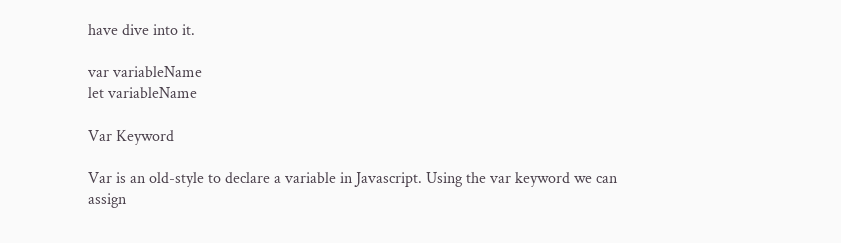have dive into it.

var variableName
let variableName

Var Keyword

Var is an old-style to declare a variable in Javascript. Using the var keyword we can assign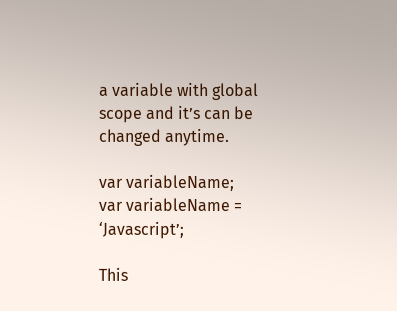a variable with global scope and it’s can be changed anytime.

var variableName;
var variableName = ‘Javascript’;

This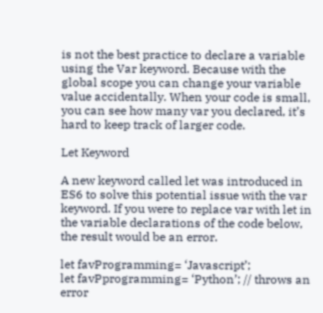is not the best practice to declare a variable using the Var keyword. Because with the global scope you can change your variable value accidentally. When your code is small, you can see how many var you declared, it’s hard to keep track of larger code.

Let Keyword

A new keyword called let was introduced in ES6 to solve this potential issue with the var keyword. If you were to replace var with let in the variable declarations of the code below, the result would be an error.

let favProgramming= ‘Javascript’;
let favPprogramming= ‘Python’; // throws an error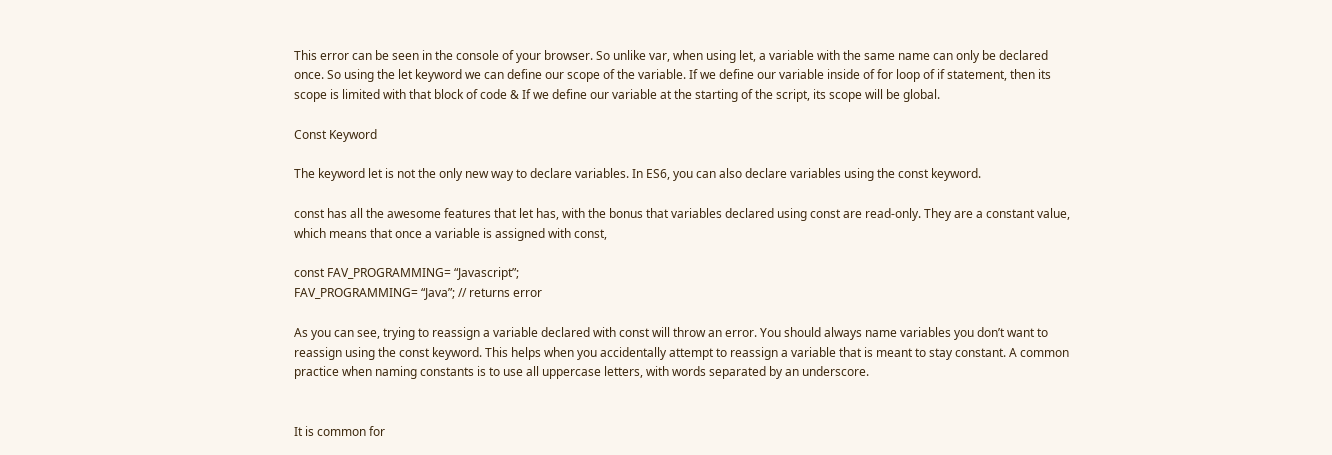This error can be seen in the console of your browser. So unlike var, when using let, a variable with the same name can only be declared once. So using the let keyword we can define our scope of the variable. If we define our variable inside of for loop of if statement, then its scope is limited with that block of code & If we define our variable at the starting of the script, its scope will be global.

Const Keyword

The keyword let is not the only new way to declare variables. In ES6, you can also declare variables using the const keyword.

const has all the awesome features that let has, with the bonus that variables declared using const are read-only. They are a constant value, which means that once a variable is assigned with const,

const FAV_PROGRAMMING= “Javascript”;
FAV_PROGRAMMING= “Java”; // returns error

As you can see, trying to reassign a variable declared with const will throw an error. You should always name variables you don’t want to reassign using the const keyword. This helps when you accidentally attempt to reassign a variable that is meant to stay constant. A common practice when naming constants is to use all uppercase letters, with words separated by an underscore.


It is common for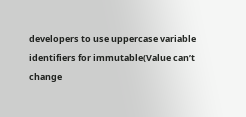developers to use uppercase variable identifiers for immutable(Value can’t change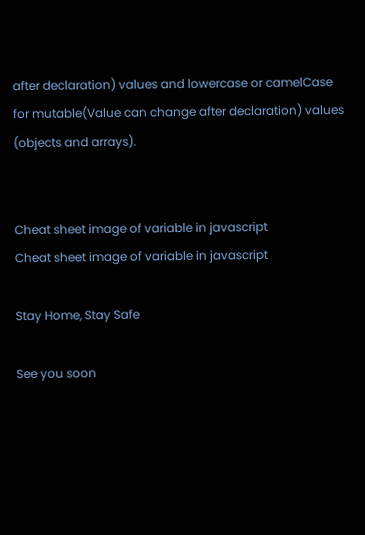after declaration) values and lowercase or camelCase for mutable(Value can change after declaration) values (objects and arrays).


Cheat sheet image of variable in javascript
Cheat sheet image of variable in javascript

Stay Home, Stay Safe

See you soon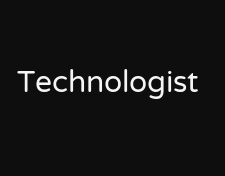Technologist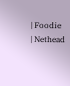| Foodie  | Nethead